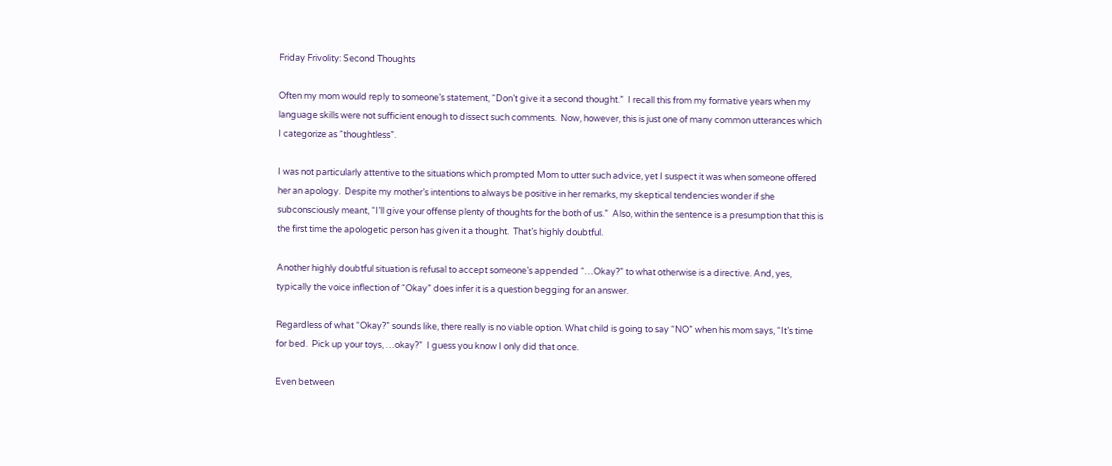Friday Frivolity: Second Thoughts

Often my mom would reply to someone’s statement, “Don’t give it a second thought.”  I recall this from my formative years when my language skills were not sufficient enough to dissect such comments.  Now, however, this is just one of many common utterances which I categorize as “thoughtless”.

I was not particularly attentive to the situations which prompted Mom to utter such advice, yet I suspect it was when someone offered her an apology.  Despite my mother’s intentions to always be positive in her remarks, my skeptical tendencies wonder if she subconsciously meant, “I’ll give your offense plenty of thoughts for the both of us.”  Also, within the sentence is a presumption that this is the first time the apologetic person has given it a thought.  That’s highly doubtful.

Another highly doubtful situation is refusal to accept someone’s appended “…Okay?” to what otherwise is a directive. And, yes, typically the voice inflection of “Okay” does infer it is a question begging for an answer.

Regardless of what “Okay?” sounds like, there really is no viable option. What child is going to say “NO” when his mom says, “It’s time for bed.  Pick up your toys, …okay?”  I guess you know I only did that once.

Even between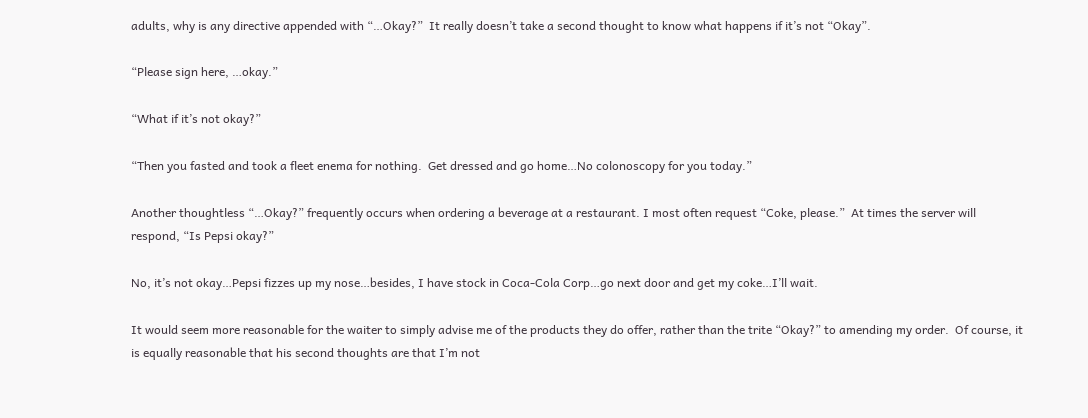adults, why is any directive appended with “…Okay?”  It really doesn’t take a second thought to know what happens if it’s not “Okay”.

“Please sign here, …okay.”

“What if it’s not okay?”

“Then you fasted and took a fleet enema for nothing.  Get dressed and go home…No colonoscopy for you today.”

Another thoughtless “…Okay?” frequently occurs when ordering a beverage at a restaurant. I most often request “Coke, please.”  At times the server will respond, “Is Pepsi okay?”

No, it’s not okay…Pepsi fizzes up my nose…besides, I have stock in Coca-Cola Corp…go next door and get my coke…I’ll wait.

It would seem more reasonable for the waiter to simply advise me of the products they do offer, rather than the trite “Okay?” to amending my order.  Of course, it is equally reasonable that his second thoughts are that I’m not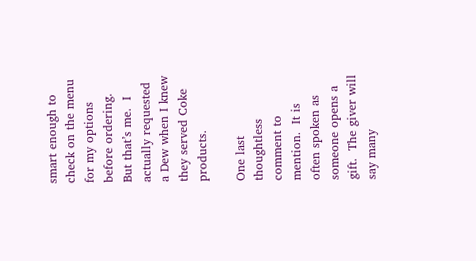smart enough to check on the menu for my options before ordering.  But that’s me.  I actually requested a Dew when I knew they served Coke products.

One last thoughtless comment to mention.  It is often spoken as someone opens a gift.  The giver will say many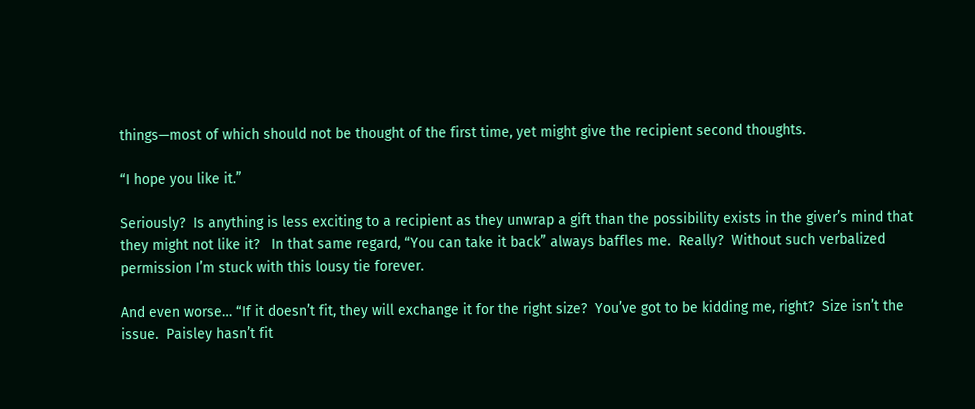things—most of which should not be thought of the first time, yet might give the recipient second thoughts.

“I hope you like it.”

Seriously?  Is anything is less exciting to a recipient as they unwrap a gift than the possibility exists in the giver’s mind that they might not like it?   In that same regard, “You can take it back” always baffles me.  Really?  Without such verbalized permission I’m stuck with this lousy tie forever.

And even worse… “If it doesn’t fit, they will exchange it for the right size?  You’ve got to be kidding me, right?  Size isn’t the issue.  Paisley hasn’t fit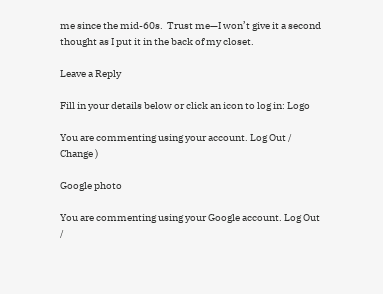me since the mid-60s.  Trust me—I won’t give it a second thought as I put it in the back of my closet.

Leave a Reply

Fill in your details below or click an icon to log in: Logo

You are commenting using your account. Log Out /  Change )

Google photo

You are commenting using your Google account. Log Out /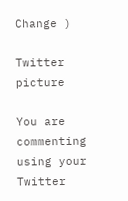Change )

Twitter picture

You are commenting using your Twitter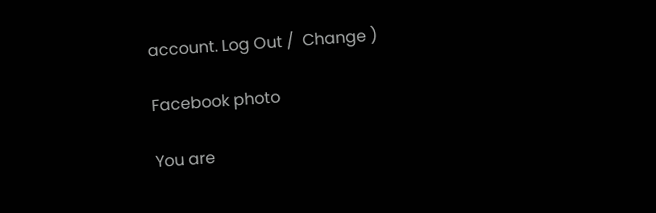account. Log Out /  Change )

Facebook photo

You are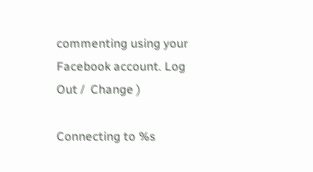commenting using your Facebook account. Log Out /  Change )

Connecting to %s